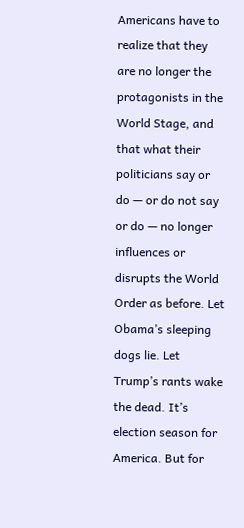Americans have to realize that they are no longer the protagonists in the World Stage, and that what their politicians say or do — or do not say or do — no longer influences or disrupts the World Order as before. Let Obama’s sleeping dogs lie. Let Trump’s rants wake the dead. It’s election season for America. But for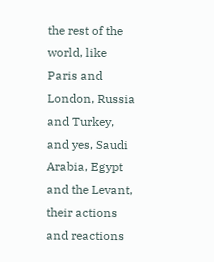the rest of the world, like Paris and London, Russia and Turkey, and yes, Saudi Arabia, Egypt and the Levant, their actions and reactions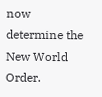now determine the New World Order.